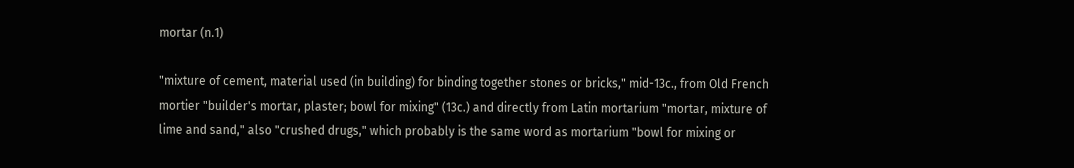mortar (n.1)

"mixture of cement, material used (in building) for binding together stones or bricks," mid-13c., from Old French mortier "builder's mortar, plaster; bowl for mixing" (13c.) and directly from Latin mortarium "mortar, mixture of lime and sand," also "crushed drugs," which probably is the same word as mortarium "bowl for mixing or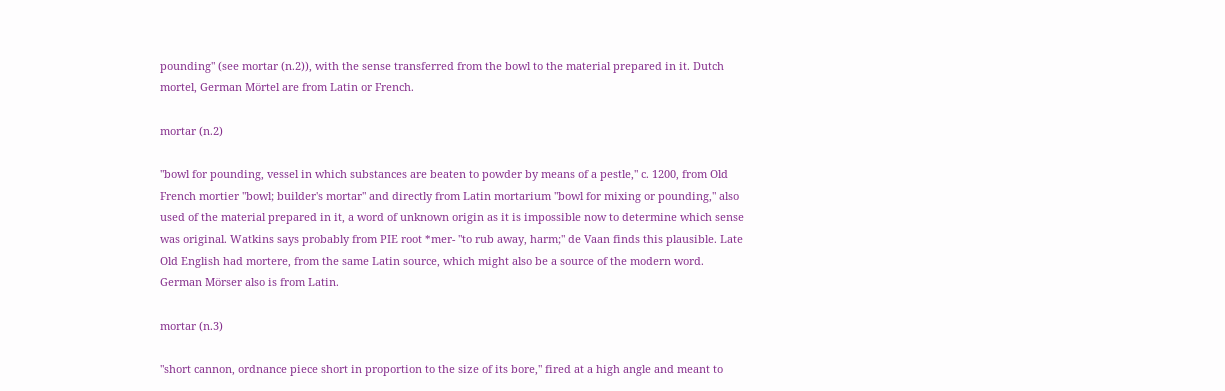pounding" (see mortar (n.2)), with the sense transferred from the bowl to the material prepared in it. Dutch mortel, German Mörtel are from Latin or French.

mortar (n.2)

"bowl for pounding, vessel in which substances are beaten to powder by means of a pestle," c. 1200, from Old French mortier "bowl; builder's mortar" and directly from Latin mortarium "bowl for mixing or pounding," also used of the material prepared in it, a word of unknown origin as it is impossible now to determine which sense was original. Watkins says probably from PIE root *mer- "to rub away, harm;" de Vaan finds this plausible. Late Old English had mortere, from the same Latin source, which might also be a source of the modern word. German Mörser also is from Latin.

mortar (n.3)

"short cannon, ordnance piece short in proportion to the size of its bore," fired at a high angle and meant to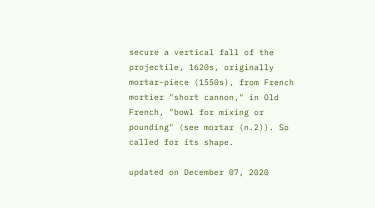secure a vertical fall of the projectile, 1620s, originally mortar-piece (1550s), from French mortier "short cannon," in Old French, "bowl for mixing or pounding" (see mortar (n.2)). So called for its shape.

updated on December 07, 2020